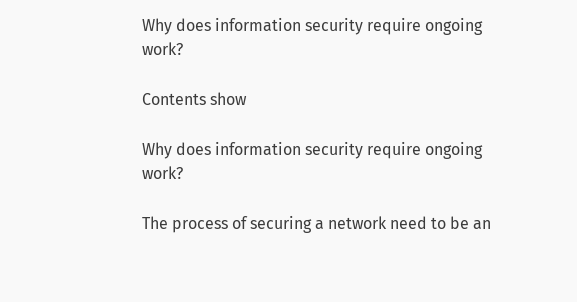Why does information security require ongoing work?

Contents show

Why does information security require ongoing work?

The process of securing a network need to be an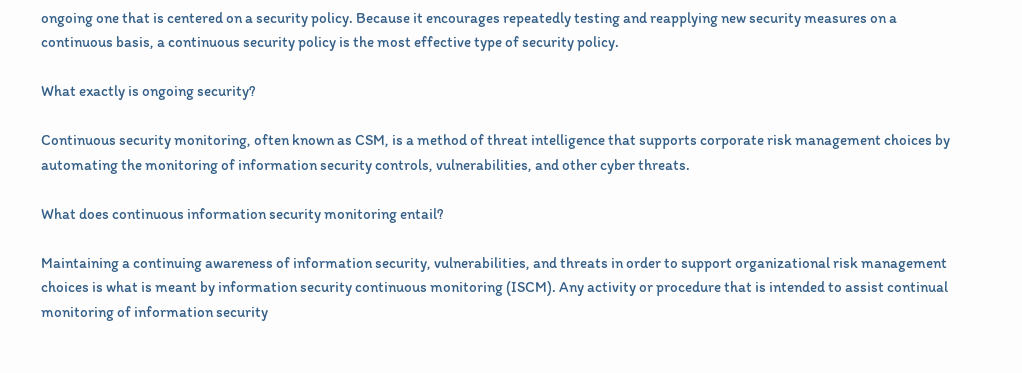ongoing one that is centered on a security policy. Because it encourages repeatedly testing and reapplying new security measures on a continuous basis, a continuous security policy is the most effective type of security policy.

What exactly is ongoing security?

Continuous security monitoring, often known as CSM, is a method of threat intelligence that supports corporate risk management choices by automating the monitoring of information security controls, vulnerabilities, and other cyber threats.

What does continuous information security monitoring entail?

Maintaining a continuing awareness of information security, vulnerabilities, and threats in order to support organizational risk management choices is what is meant by information security continuous monitoring (ISCM). Any activity or procedure that is intended to assist continual monitoring of information security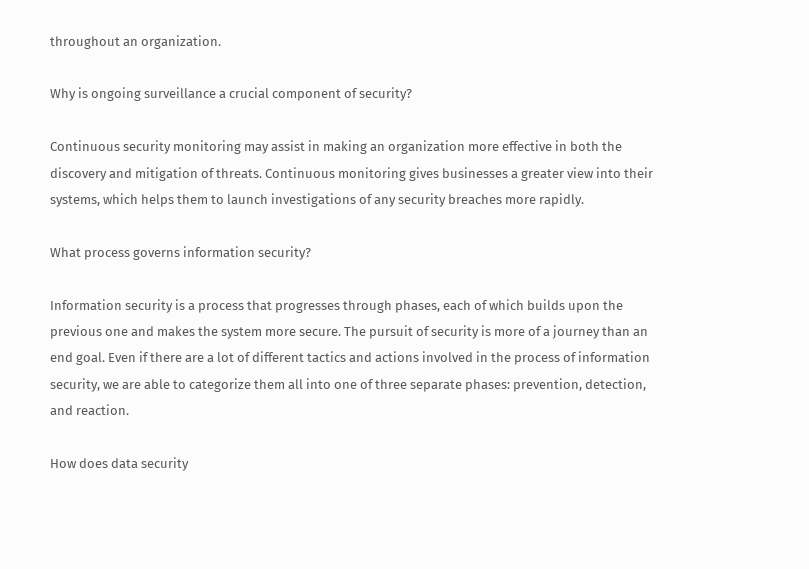throughout an organization.

Why is ongoing surveillance a crucial component of security?

Continuous security monitoring may assist in making an organization more effective in both the discovery and mitigation of threats. Continuous monitoring gives businesses a greater view into their systems, which helps them to launch investigations of any security breaches more rapidly.

What process governs information security?

Information security is a process that progresses through phases, each of which builds upon the previous one and makes the system more secure. The pursuit of security is more of a journey than an end goal. Even if there are a lot of different tactics and actions involved in the process of information security, we are able to categorize them all into one of three separate phases: prevention, detection, and reaction.

How does data security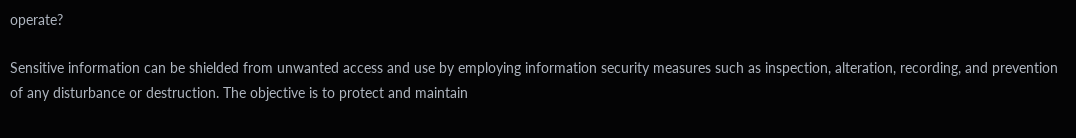operate?

Sensitive information can be shielded from unwanted access and use by employing information security measures such as inspection, alteration, recording, and prevention of any disturbance or destruction. The objective is to protect and maintain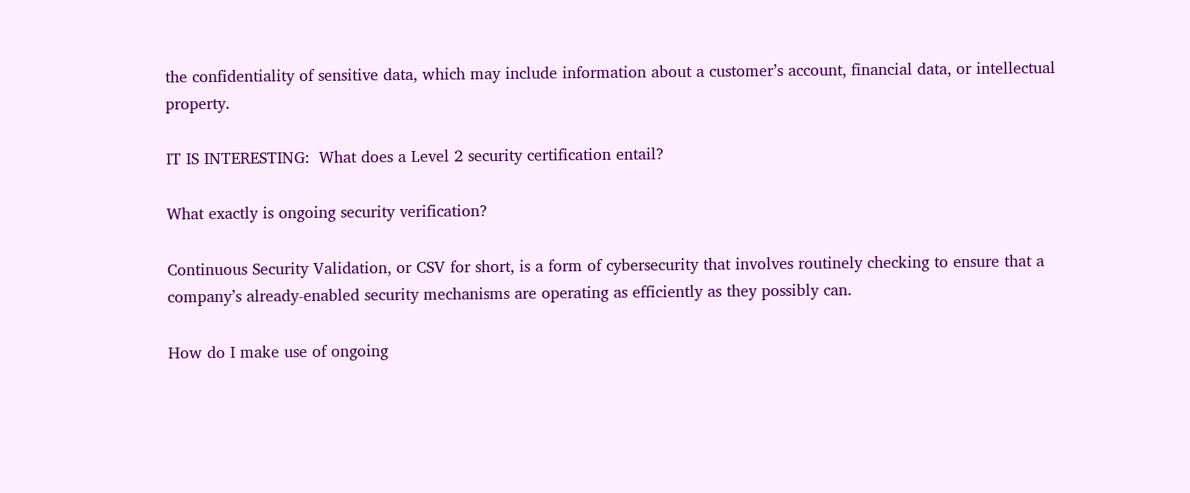the confidentiality of sensitive data, which may include information about a customer’s account, financial data, or intellectual property.

IT IS INTERESTING:  What does a Level 2 security certification entail?

What exactly is ongoing security verification?

Continuous Security Validation, or CSV for short, is a form of cybersecurity that involves routinely checking to ensure that a company’s already-enabled security mechanisms are operating as efficiently as they possibly can.

How do I make use of ongoing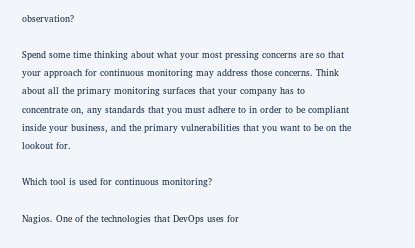observation?

Spend some time thinking about what your most pressing concerns are so that your approach for continuous monitoring may address those concerns. Think about all the primary monitoring surfaces that your company has to concentrate on, any standards that you must adhere to in order to be compliant inside your business, and the primary vulnerabilities that you want to be on the lookout for.

Which tool is used for continuous monitoring?

Nagios. One of the technologies that DevOps uses for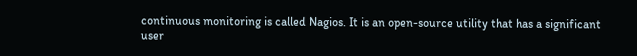continuous monitoring is called Nagios. It is an open-source utility that has a significant user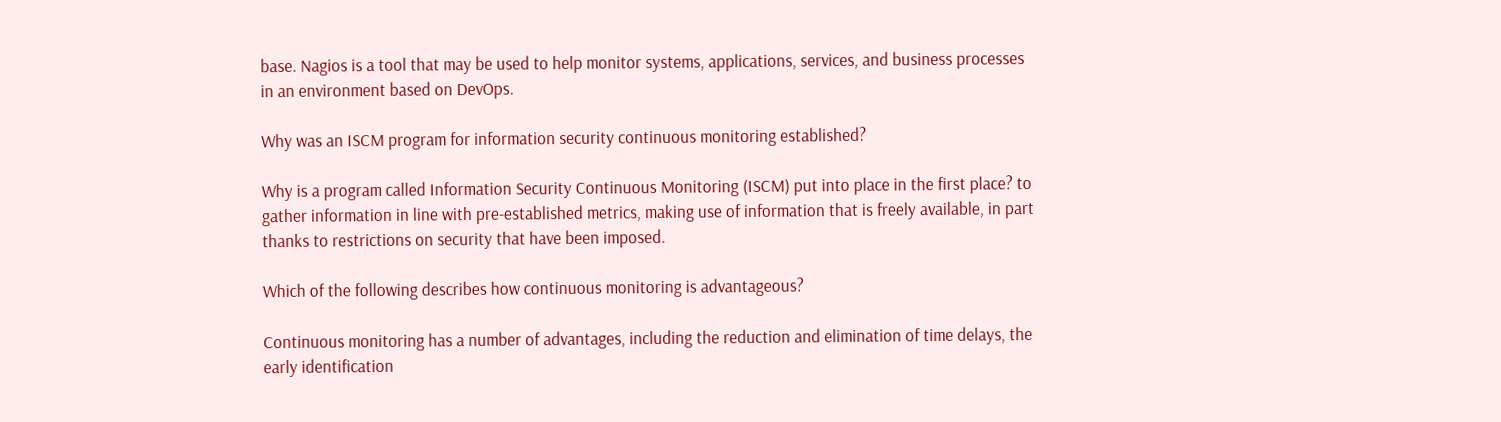base. Nagios is a tool that may be used to help monitor systems, applications, services, and business processes in an environment based on DevOps.

Why was an ISCM program for information security continuous monitoring established?

Why is a program called Information Security Continuous Monitoring (ISCM) put into place in the first place? to gather information in line with pre-established metrics, making use of information that is freely available, in part thanks to restrictions on security that have been imposed.

Which of the following describes how continuous monitoring is advantageous?

Continuous monitoring has a number of advantages, including the reduction and elimination of time delays, the early identification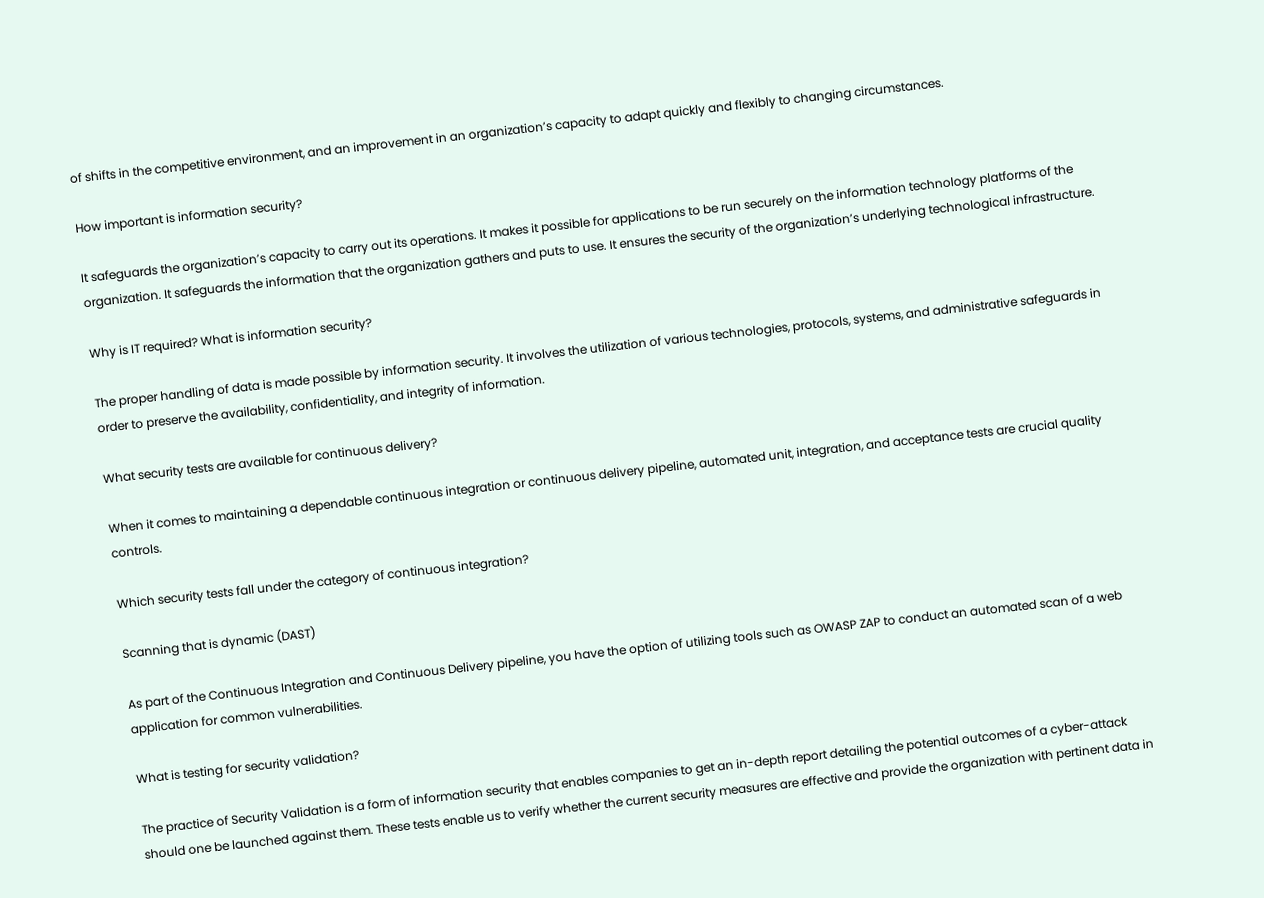of shifts in the competitive environment, and an improvement in an organization’s capacity to adapt quickly and flexibly to changing circumstances.

How important is information security?

It safeguards the organization’s capacity to carry out its operations. It makes it possible for applications to be run securely on the information technology platforms of the organization. It safeguards the information that the organization gathers and puts to use. It ensures the security of the organization’s underlying technological infrastructure.

Why is IT required? What is information security?

The proper handling of data is made possible by information security. It involves the utilization of various technologies, protocols, systems, and administrative safeguards in order to preserve the availability, confidentiality, and integrity of information.

What security tests are available for continuous delivery?

When it comes to maintaining a dependable continuous integration or continuous delivery pipeline, automated unit, integration, and acceptance tests are crucial quality controls.

Which security tests fall under the category of continuous integration?

Scanning that is dynamic (DAST)

As part of the Continuous Integration and Continuous Delivery pipeline, you have the option of utilizing tools such as OWASP ZAP to conduct an automated scan of a web application for common vulnerabilities.

What is testing for security validation?

The practice of Security Validation is a form of information security that enables companies to get an in-depth report detailing the potential outcomes of a cyber-attack should one be launched against them. These tests enable us to verify whether the current security measures are effective and provide the organization with pertinent data in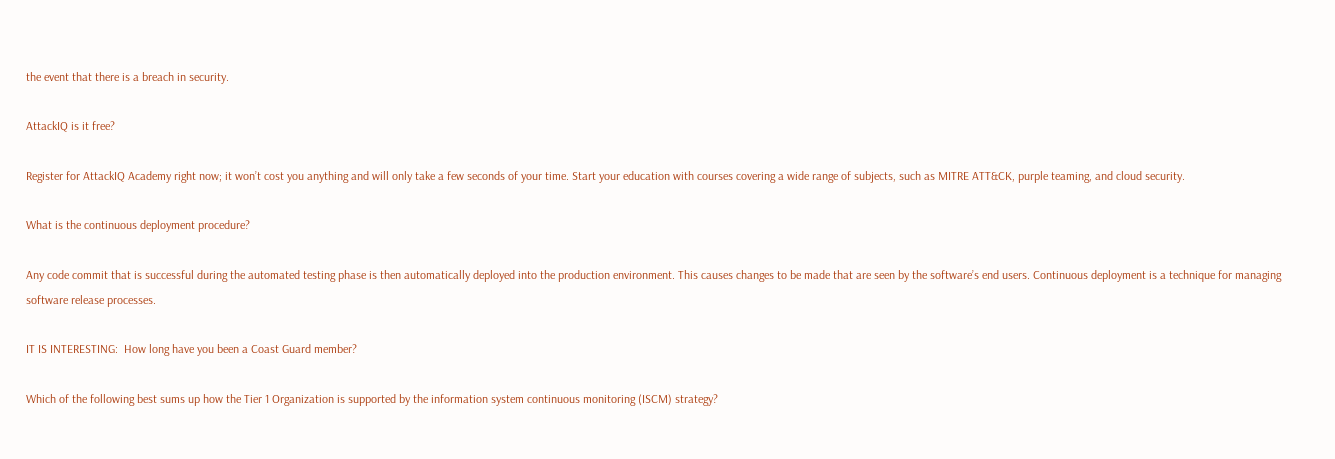the event that there is a breach in security.

AttackIQ is it free?

Register for AttackIQ Academy right now; it won’t cost you anything and will only take a few seconds of your time. Start your education with courses covering a wide range of subjects, such as MITRE ATT&CK, purple teaming, and cloud security.

What is the continuous deployment procedure?

Any code commit that is successful during the automated testing phase is then automatically deployed into the production environment. This causes changes to be made that are seen by the software’s end users. Continuous deployment is a technique for managing software release processes.

IT IS INTERESTING:  How long have you been a Coast Guard member?

Which of the following best sums up how the Tier 1 Organization is supported by the information system continuous monitoring (ISCM) strategy?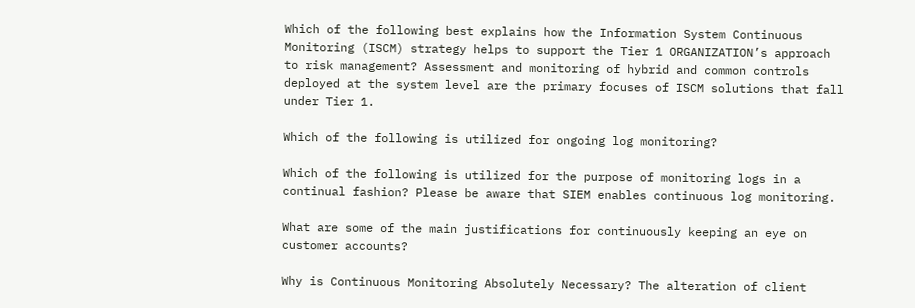Which of the following best explains how the Information System Continuous Monitoring (ISCM) strategy helps to support the Tier 1 ORGANIZATION’s approach to risk management? Assessment and monitoring of hybrid and common controls deployed at the system level are the primary focuses of ISCM solutions that fall under Tier 1.

Which of the following is utilized for ongoing log monitoring?

Which of the following is utilized for the purpose of monitoring logs in a continual fashion? Please be aware that SIEM enables continuous log monitoring.

What are some of the main justifications for continuously keeping an eye on customer accounts?

Why is Continuous Monitoring Absolutely Necessary? The alteration of client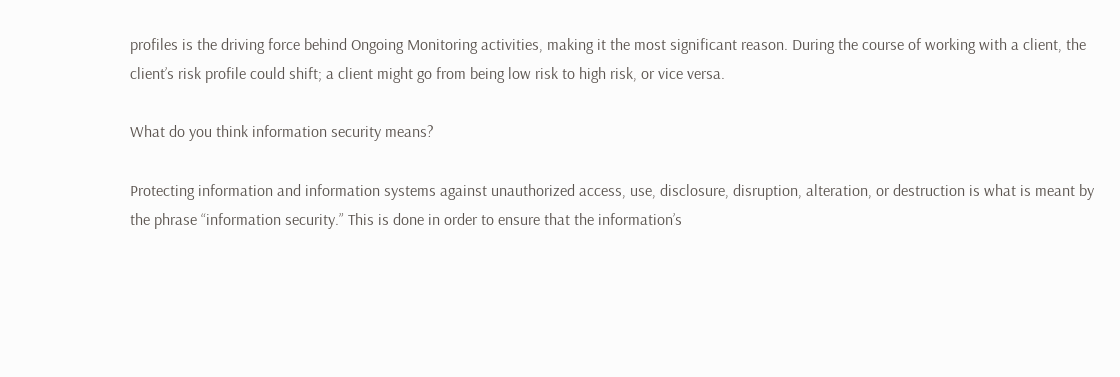profiles is the driving force behind Ongoing Monitoring activities, making it the most significant reason. During the course of working with a client, the client’s risk profile could shift; a client might go from being low risk to high risk, or vice versa.

What do you think information security means?

Protecting information and information systems against unauthorized access, use, disclosure, disruption, alteration, or destruction is what is meant by the phrase “information security.” This is done in order to ensure that the information’s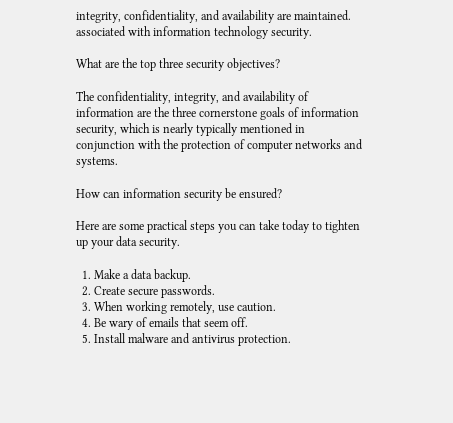integrity, confidentiality, and availability are maintained. associated with information technology security.

What are the top three security objectives?

The confidentiality, integrity, and availability of information are the three cornerstone goals of information security, which is nearly typically mentioned in conjunction with the protection of computer networks and systems.

How can information security be ensured?

Here are some practical steps you can take today to tighten up your data security.

  1. Make a data backup.
  2. Create secure passwords.
  3. When working remotely, use caution.
  4. Be wary of emails that seem off.
  5. Install malware and antivirus protection.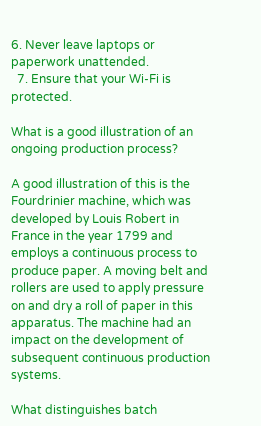6. Never leave laptops or paperwork unattended.
  7. Ensure that your Wi-Fi is protected.

What is a good illustration of an ongoing production process?

A good illustration of this is the Fourdrinier machine, which was developed by Louis Robert in France in the year 1799 and employs a continuous process to produce paper. A moving belt and rollers are used to apply pressure on and dry a roll of paper in this apparatus. The machine had an impact on the development of subsequent continuous production systems.

What distinguishes batch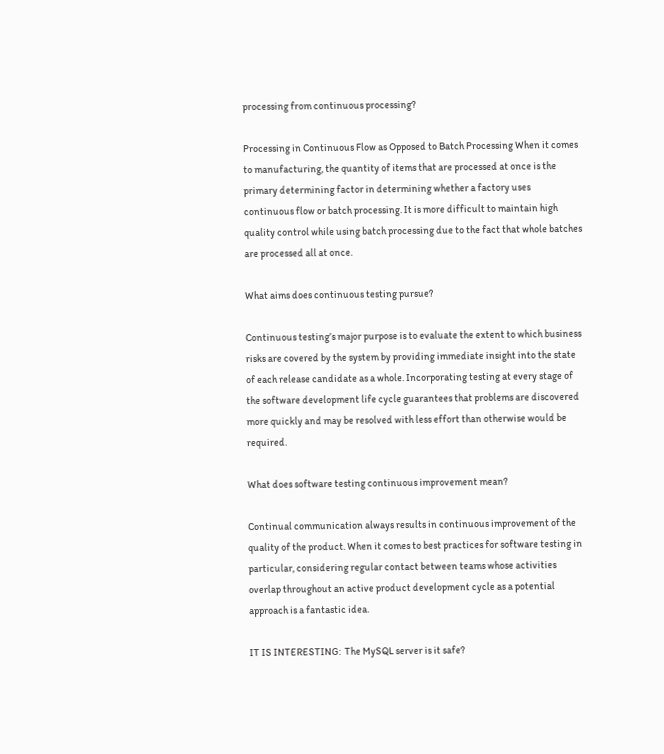processing from continuous processing?

Processing in Continuous Flow as Opposed to Batch Processing When it comes to manufacturing, the quantity of items that are processed at once is the primary determining factor in determining whether a factory uses continuous flow or batch processing. It is more difficult to maintain high quality control while using batch processing due to the fact that whole batches are processed all at once.

What aims does continuous testing pursue?

Continuous testing’s major purpose is to evaluate the extent to which business risks are covered by the system by providing immediate insight into the state of each release candidate as a whole. Incorporating testing at every stage of the software development life cycle guarantees that problems are discovered more quickly and may be resolved with less effort than otherwise would be required.

What does software testing continuous improvement mean?

Continual communication always results in continuous improvement of the quality of the product. When it comes to best practices for software testing in particular, considering regular contact between teams whose activities overlap throughout an active product development cycle as a potential approach is a fantastic idea.

IT IS INTERESTING:  The MySQL server is it safe?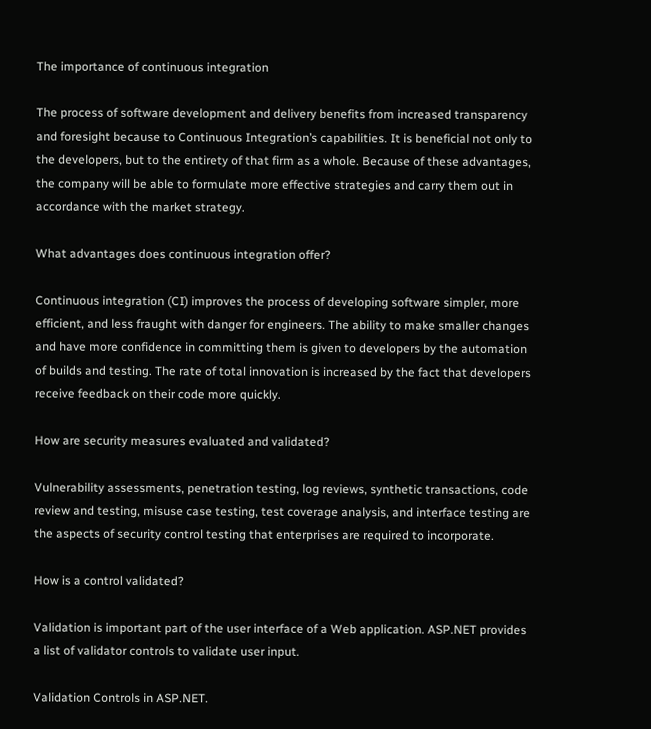The importance of continuous integration

The process of software development and delivery benefits from increased transparency and foresight because to Continuous Integration’s capabilities. It is beneficial not only to the developers, but to the entirety of that firm as a whole. Because of these advantages, the company will be able to formulate more effective strategies and carry them out in accordance with the market strategy.

What advantages does continuous integration offer?

Continuous integration (CI) improves the process of developing software simpler, more efficient, and less fraught with danger for engineers. The ability to make smaller changes and have more confidence in committing them is given to developers by the automation of builds and testing. The rate of total innovation is increased by the fact that developers receive feedback on their code more quickly.

How are security measures evaluated and validated?

Vulnerability assessments, penetration testing, log reviews, synthetic transactions, code review and testing, misuse case testing, test coverage analysis, and interface testing are the aspects of security control testing that enterprises are required to incorporate.

How is a control validated?

Validation is important part of the user interface of a Web application. ASP.NET provides a list of validator controls to validate user input.

Validation Controls in ASP.NET.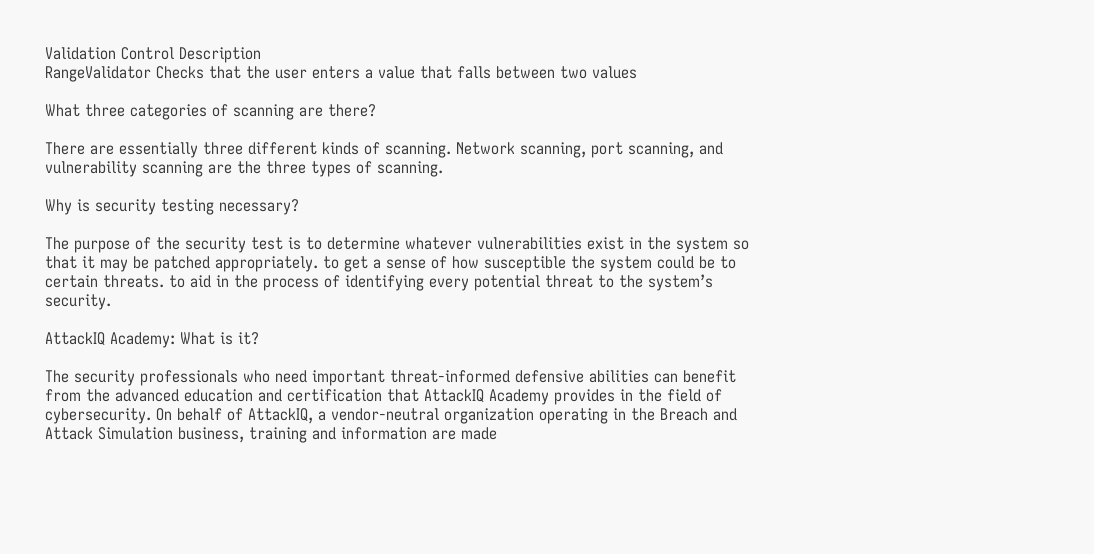Validation Control Description
RangeValidator Checks that the user enters a value that falls between two values

What three categories of scanning are there?

There are essentially three different kinds of scanning. Network scanning, port scanning, and vulnerability scanning are the three types of scanning.

Why is security testing necessary?

The purpose of the security test is to determine whatever vulnerabilities exist in the system so that it may be patched appropriately. to get a sense of how susceptible the system could be to certain threats. to aid in the process of identifying every potential threat to the system’s security.

AttackIQ Academy: What is it?

The security professionals who need important threat-informed defensive abilities can benefit from the advanced education and certification that AttackIQ Academy provides in the field of cybersecurity. On behalf of AttackIQ, a vendor-neutral organization operating in the Breach and Attack Simulation business, training and information are made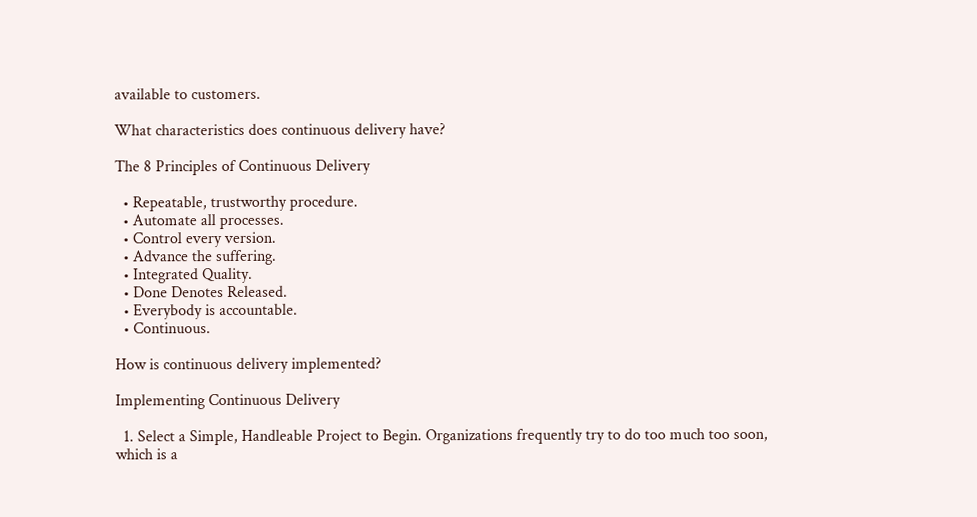available to customers.

What characteristics does continuous delivery have?

The 8 Principles of Continuous Delivery

  • Repeatable, trustworthy procedure.
  • Automate all processes.
  • Control every version.
  • Advance the suffering.
  • Integrated Quality.
  • Done Denotes Released.
  • Everybody is accountable.
  • Continuous.

How is continuous delivery implemented?

Implementing Continuous Delivery

  1. Select a Simple, Handleable Project to Begin. Organizations frequently try to do too much too soon, which is a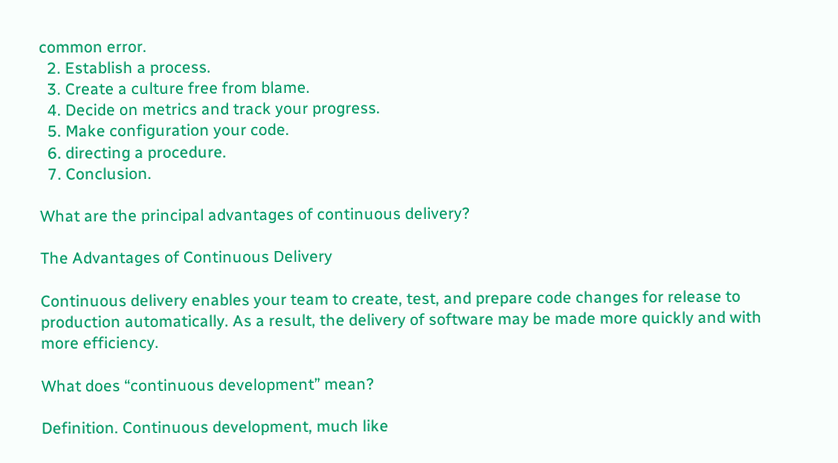common error.
  2. Establish a process.
  3. Create a culture free from blame.
  4. Decide on metrics and track your progress.
  5. Make configuration your code.
  6. directing a procedure.
  7. Conclusion.

What are the principal advantages of continuous delivery?

The Advantages of Continuous Delivery

Continuous delivery enables your team to create, test, and prepare code changes for release to production automatically. As a result, the delivery of software may be made more quickly and with more efficiency.

What does “continuous development” mean?

Definition. Continuous development, much like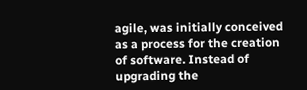agile, was initially conceived as a process for the creation of software. Instead of upgrading the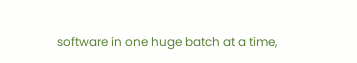software in one huge batch at a time,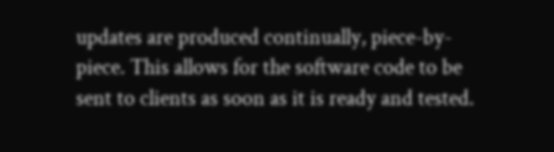updates are produced continually, piece-by-piece. This allows for the software code to be sent to clients as soon as it is ready and tested.